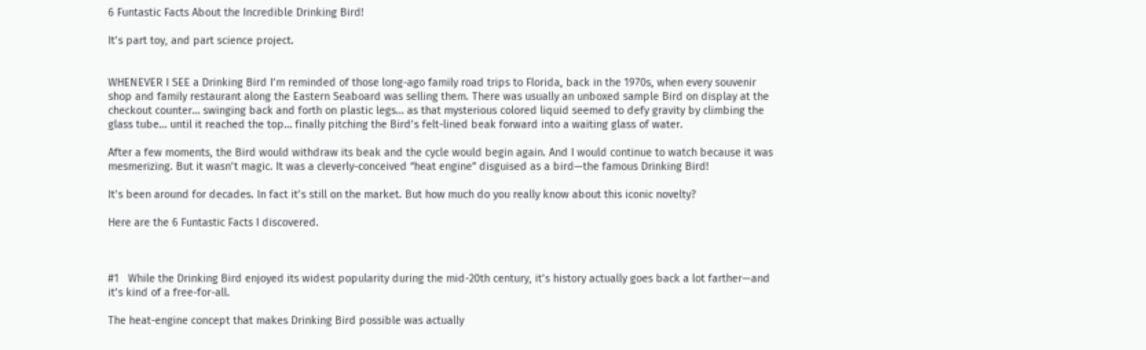6 Funtastic Facts About the Incredible Drinking Bird!

It’s part toy, and part science project.


WHENEVER I SEE a Drinking Bird I’m reminded of those long-ago family road trips to Florida, back in the 1970s, when every souvenir shop and family restaurant along the Eastern Seaboard was selling them. There was usually an unboxed sample Bird on display at the checkout counter… swinging back and forth on plastic legs… as that mysterious colored liquid seemed to defy gravity by climbing the glass tube… until it reached the top… finally pitching the Bird’s felt-lined beak forward into a waiting glass of water.

After a few moments, the Bird would withdraw its beak and the cycle would begin again. And I would continue to watch because it was mesmerizing. But it wasn’t magic. It was a cleverly-conceived “heat engine” disguised as a bird—the famous Drinking Bird!

It’s been around for decades. In fact it’s still on the market. But how much do you really know about this iconic novelty?

Here are the 6 Funtastic Facts I discovered.



#1   While the Drinking Bird enjoyed its widest popularity during the mid-20th century, it’s history actually goes back a lot farther—and it’s kind of a free-for-all.

The heat-engine concept that makes Drinking Bird possible was actually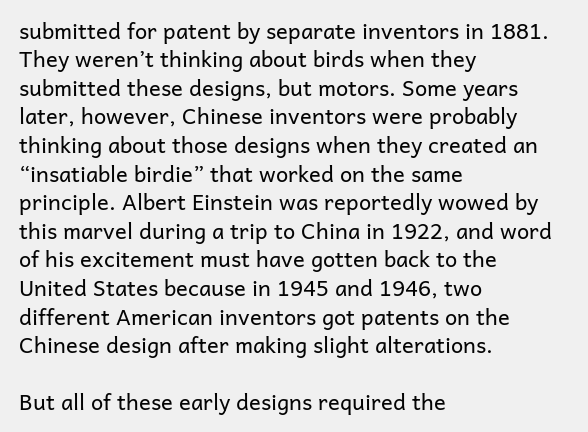submitted for patent by separate inventors in 1881. They weren’t thinking about birds when they submitted these designs, but motors. Some years later, however, Chinese inventors were probably thinking about those designs when they created an “insatiable birdie” that worked on the same principle. Albert Einstein was reportedly wowed by this marvel during a trip to China in 1922, and word of his excitement must have gotten back to the United States because in 1945 and 1946, two different American inventors got patents on the Chinese design after making slight alterations.

But all of these early designs required the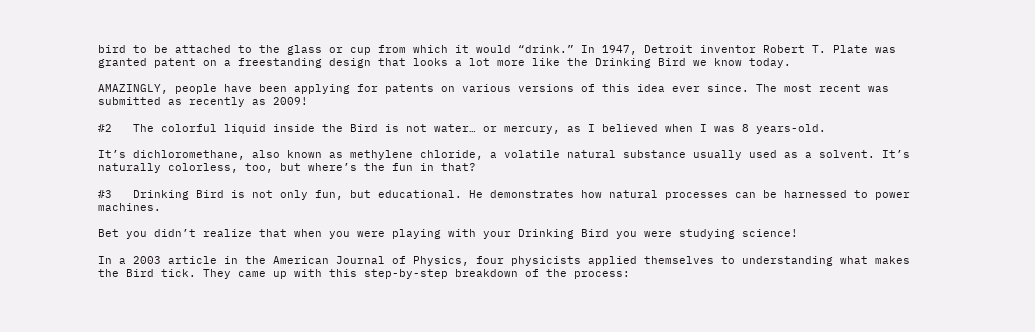bird to be attached to the glass or cup from which it would “drink.” In 1947, Detroit inventor Robert T. Plate was granted patent on a freestanding design that looks a lot more like the Drinking Bird we know today.

AMAZINGLY, people have been applying for patents on various versions of this idea ever since. The most recent was submitted as recently as 2009!

#2   The colorful liquid inside the Bird is not water… or mercury, as I believed when I was 8 years-old.

It’s dichloromethane, also known as methylene chloride, a volatile natural substance usually used as a solvent. It’s naturally colorless, too, but where’s the fun in that?

#3   Drinking Bird is not only fun, but educational. He demonstrates how natural processes can be harnessed to power machines.

Bet you didn’t realize that when you were playing with your Drinking Bird you were studying science!

In a 2003 article in the American Journal of Physics, four physicists applied themselves to understanding what makes the Bird tick. They came up with this step-by-step breakdown of the process: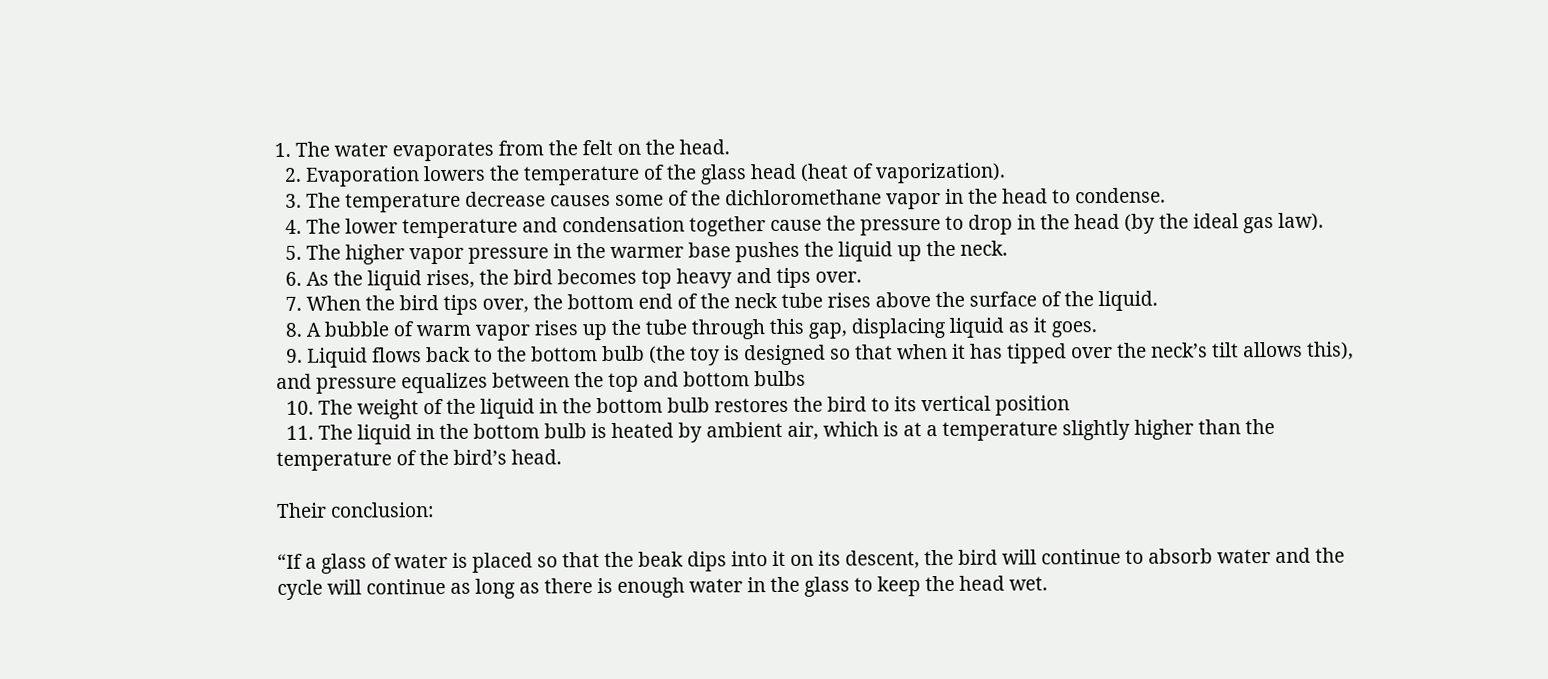1. The water evaporates from the felt on the head.
  2. Evaporation lowers the temperature of the glass head (heat of vaporization).
  3. The temperature decrease causes some of the dichloromethane vapor in the head to condense.
  4. The lower temperature and condensation together cause the pressure to drop in the head (by the ideal gas law).
  5. The higher vapor pressure in the warmer base pushes the liquid up the neck.
  6. As the liquid rises, the bird becomes top heavy and tips over.
  7. When the bird tips over, the bottom end of the neck tube rises above the surface of the liquid.
  8. A bubble of warm vapor rises up the tube through this gap, displacing liquid as it goes.
  9. Liquid flows back to the bottom bulb (the toy is designed so that when it has tipped over the neck’s tilt allows this), and pressure equalizes between the top and bottom bulbs
  10. The weight of the liquid in the bottom bulb restores the bird to its vertical position
  11. The liquid in the bottom bulb is heated by ambient air, which is at a temperature slightly higher than the temperature of the bird’s head.

Their conclusion:

“If a glass of water is placed so that the beak dips into it on its descent, the bird will continue to absorb water and the cycle will continue as long as there is enough water in the glass to keep the head wet.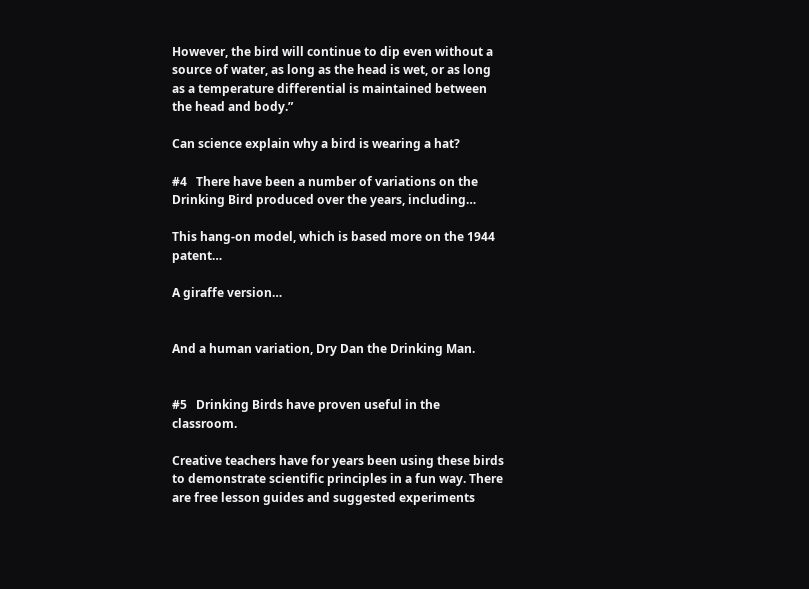However, the bird will continue to dip even without a source of water, as long as the head is wet, or as long as a temperature differential is maintained between the head and body.”

Can science explain why a bird is wearing a hat?

#4   There have been a number of variations on the Drinking Bird produced over the years, including…

This hang-on model, which is based more on the 1944 patent…

A giraffe version…


And a human variation, Dry Dan the Drinking Man.


#5   Drinking Birds have proven useful in the classroom.

Creative teachers have for years been using these birds to demonstrate scientific principles in a fun way. There are free lesson guides and suggested experiments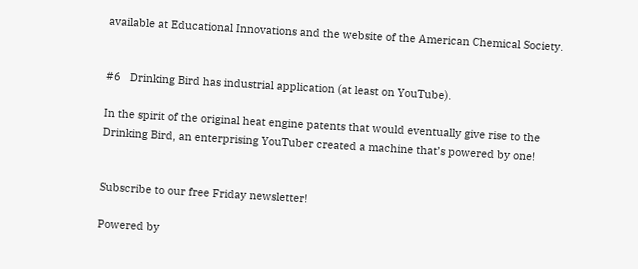available at Educational Innovations and the website of the American Chemical Society.


#6   Drinking Bird has industrial application (at least on YouTube).

In the spirit of the original heat engine patents that would eventually give rise to the Drinking Bird, an enterprising YouTuber created a machine that’s powered by one!


Subscribe to our free Friday newsletter!

Powered by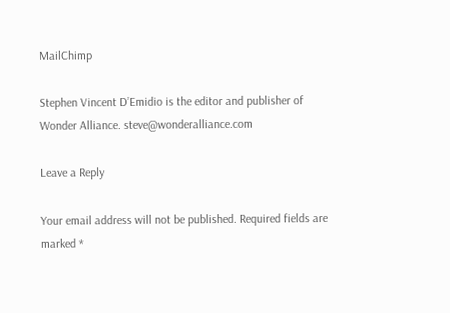MailChimp

Stephen Vincent D’Emidio is the editor and publisher of Wonder Alliance. steve@wonderalliance.com

Leave a Reply

Your email address will not be published. Required fields are marked *